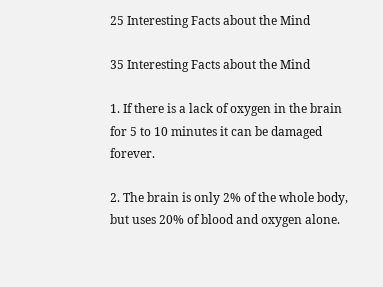25 Interesting Facts about the Mind

35 Interesting Facts about the Mind

1. If there is a lack of oxygen in the brain for 5 to 10 minutes it can be damaged forever.

2. The brain is only 2% of the whole body, but uses 20% of blood and oxygen alone.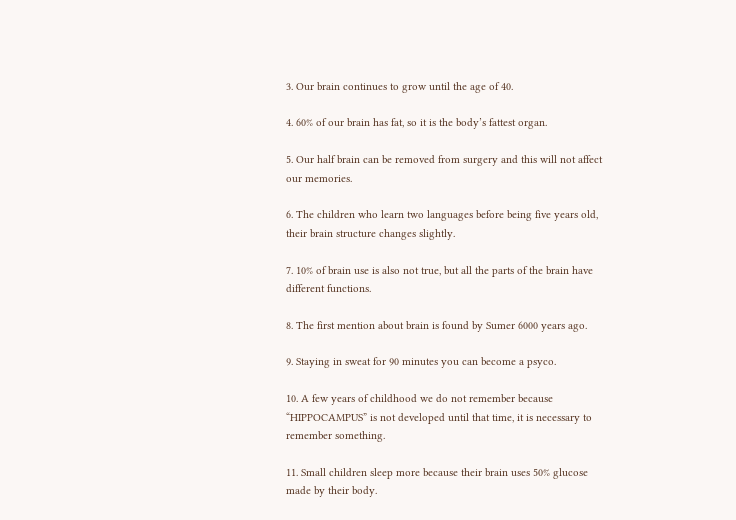3. Our brain continues to grow until the age of 40.

4. 60% of our brain has fat, so it is the body’s fattest organ.

5. Our half brain can be removed from surgery and this will not affect our memories.

6. The children who learn two languages before being five years old, their brain structure changes slightly.

7. 10% of brain use is also not true, but all the parts of the brain have different functions.

8. The first mention about brain is found by Sumer 6000 years ago.

9. Staying in sweat for 90 minutes you can become a psyco.

10. A few years of childhood we do not remember because “HIPPOCAMPUS” is not developed until that time, it is necessary to remember something.

11. Small children sleep more because their brain uses 50% glucose made by their body.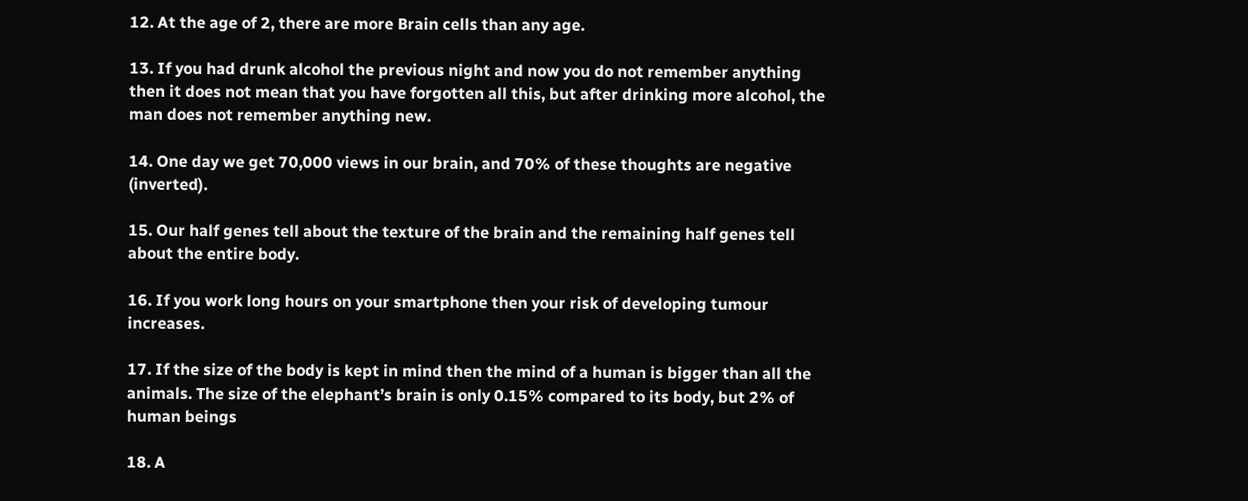12. At the age of 2, there are more Brain cells than any age.

13. If you had drunk alcohol the previous night and now you do not remember anything then it does not mean that you have forgotten all this, but after drinking more alcohol, the man does not remember anything new.

14. One day we get 70,000 views in our brain, and 70% of these thoughts are negative (inverted).

15. Our half genes tell about the texture of the brain and the remaining half genes tell about the entire body.

16. If you work long hours on your smartphone then your risk of developing tumour increases.

17. If the size of the body is kept in mind then the mind of a human is bigger than all the animals. The size of the elephant’s brain is only 0.15% compared to its body, but 2% of human beings

18. A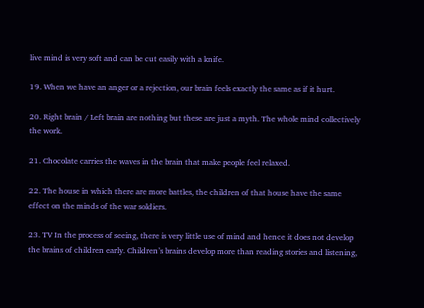live mind is very soft and can be cut easily with a knife.

19. When we have an anger or a rejection, our brain feels exactly the same as if it hurt.

20. Right brain / Left brain are nothing but these are just a myth. The whole mind collectively the work.

21. Chocolate carries the waves in the brain that make people feel relaxed.

22. The house in which there are more battles, the children of that house have the same effect on the minds of the war soldiers.

23. TV In the process of seeing, there is very little use of mind and hence it does not develop the brains of children early. Children’s brains develop more than reading stories and listening,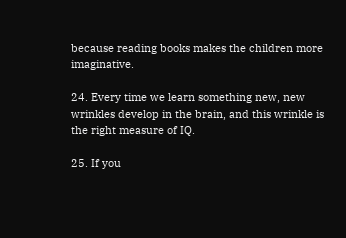because reading books makes the children more imaginative.

24. Every time we learn something new, new wrinkles develop in the brain, and this wrinkle is the right measure of IQ.

25. If you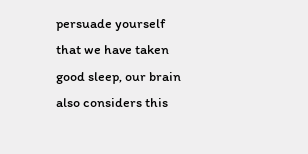persuade yourself that we have taken good sleep, our brain also considers this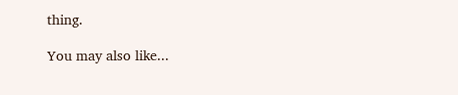thing.

You may also like...